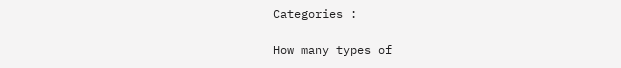Categories :

How many types of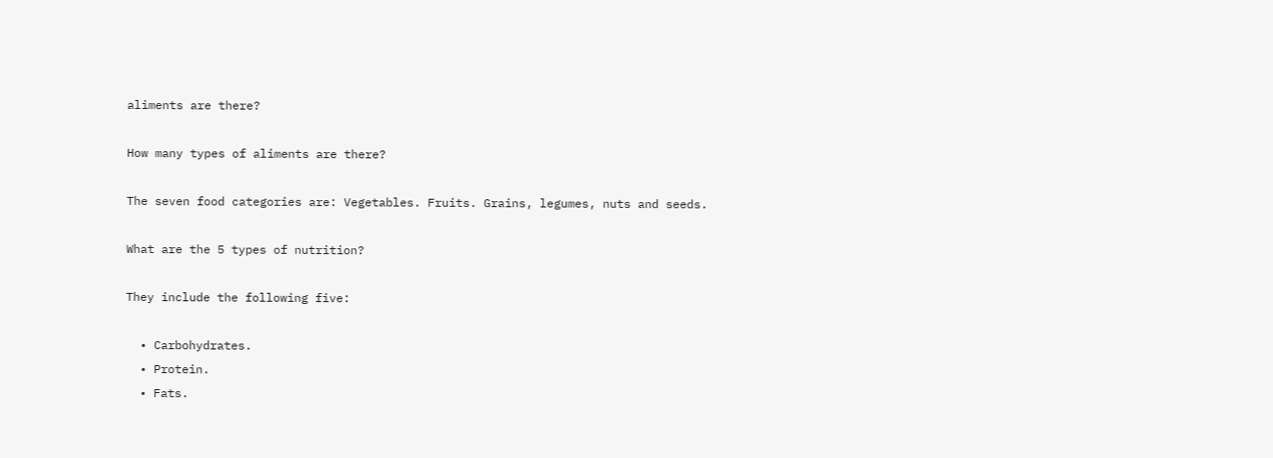aliments are there?

How many types of aliments are there?

The seven food categories are: Vegetables. Fruits. Grains, legumes, nuts and seeds.

What are the 5 types of nutrition?

They include the following five:

  • Carbohydrates.
  • Protein.
  • Fats.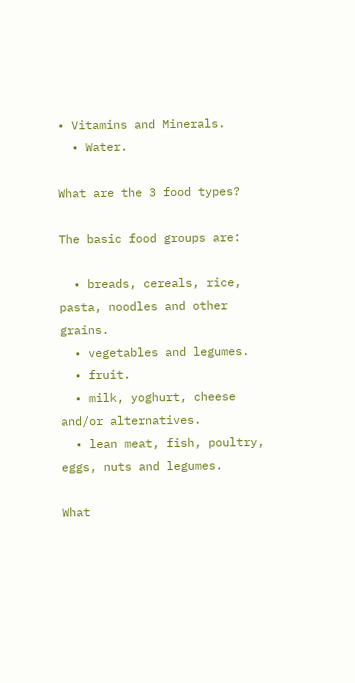• Vitamins and Minerals.
  • Water.

What are the 3 food types?

The basic food groups are:

  • breads, cereals, rice, pasta, noodles and other grains.
  • vegetables and legumes.
  • fruit.
  • milk, yoghurt, cheese and/or alternatives.
  • lean meat, fish, poultry, eggs, nuts and legumes.

What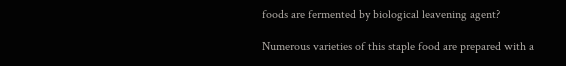foods are fermented by biological leavening agent?

Numerous varieties of this staple food are prepared with a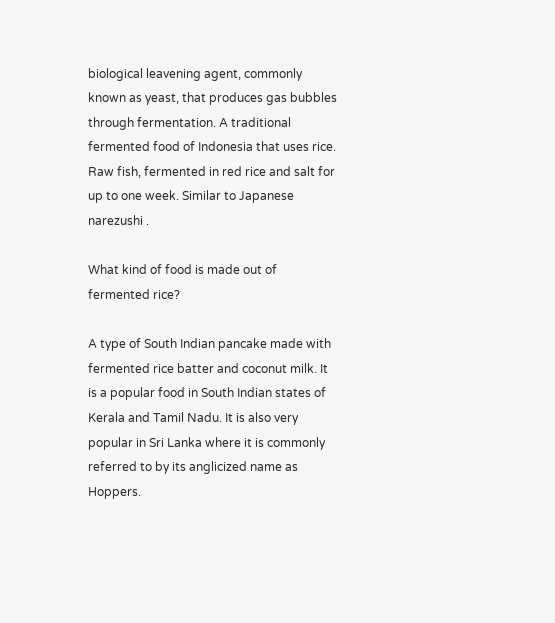biological leavening agent, commonly known as yeast, that produces gas bubbles through fermentation. A traditional fermented food of Indonesia that uses rice. Raw fish, fermented in red rice and salt for up to one week. Similar to Japanese narezushi .

What kind of food is made out of fermented rice?

A type of South Indian pancake made with fermented rice batter and coconut milk. It is a popular food in South Indian states of Kerala and Tamil Nadu. It is also very popular in Sri Lanka where it is commonly referred to by its anglicized name as Hoppers.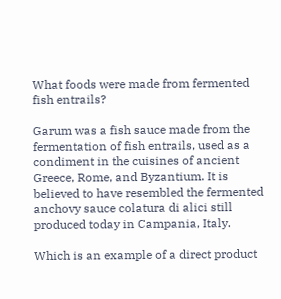What foods were made from fermented fish entrails?

Garum was a fish sauce made from the fermentation of fish entrails, used as a condiment in the cuisines of ancient Greece, Rome, and Byzantium. It is believed to have resembled the fermented anchovy sauce colatura di alici still produced today in Campania, Italy.

Which is an example of a direct product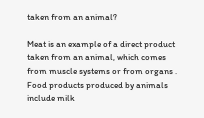taken from an animal?

Meat is an example of a direct product taken from an animal, which comes from muscle systems or from organs . Food products produced by animals include milk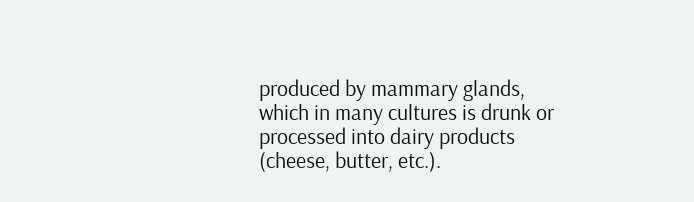produced by mammary glands, which in many cultures is drunk or processed into dairy products (cheese, butter, etc.).